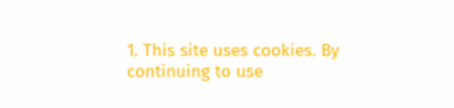1. This site uses cookies. By continuing to use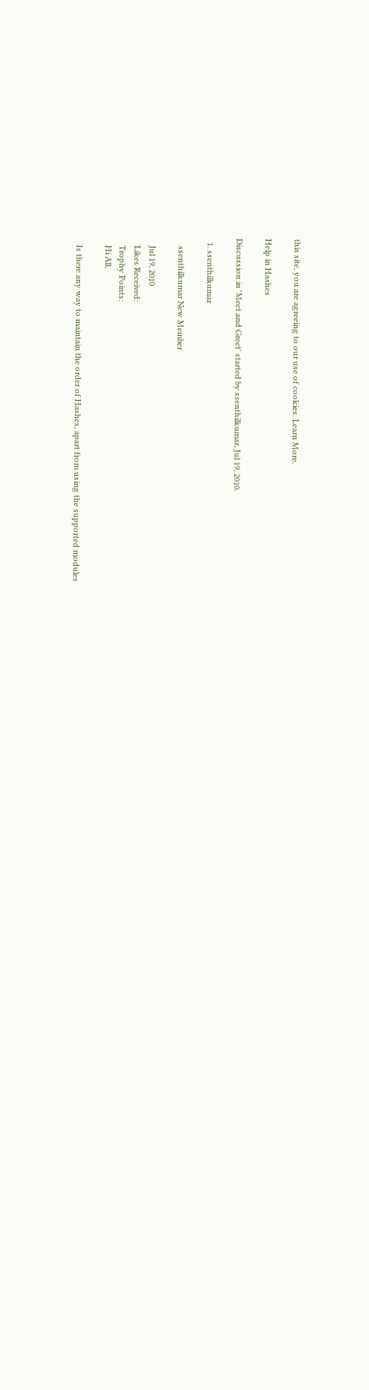this site, you are agreeing to our use of cookies. Learn More.

Help in Hashes

Discussion in 'Meet and Greet' started by ssenthilkumar, Jul 19, 2010.

  1. ssenthilkumar

    ssenthilkumar New Member

    Jul 19, 2010
    Likes Received:
    Trophy Points:
    Hi All,

    Is there any way to maintain the order of Hashes, apart from using the supported modules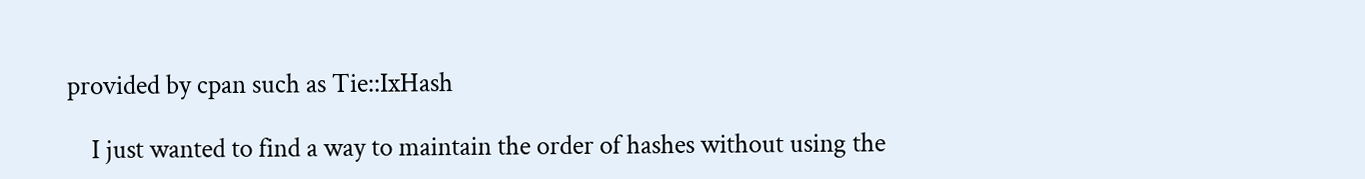provided by cpan such as Tie::IxHash

    I just wanted to find a way to maintain the order of hashes without using the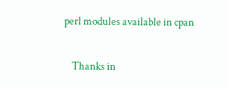perl modules available in cpan

    Thanks in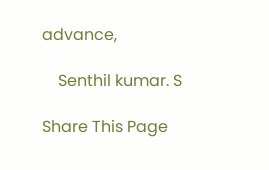advance,

    Senthil kumar. S

Share This Page